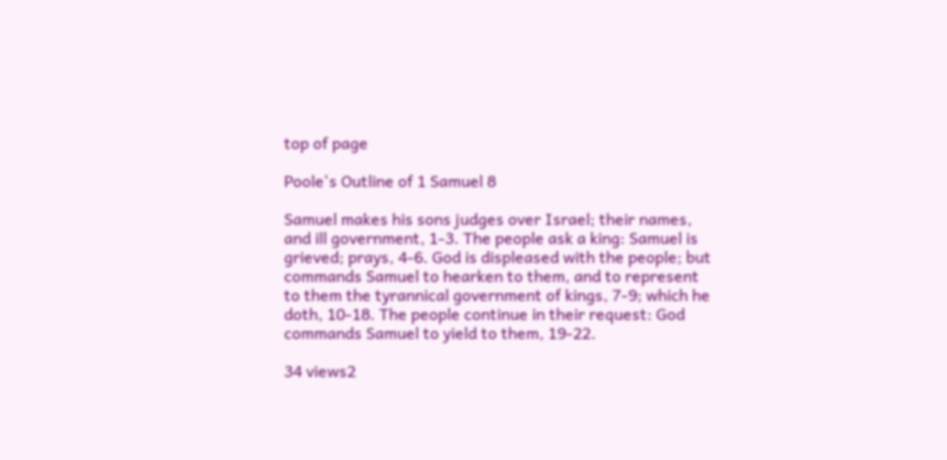top of page

Poole's Outline of 1 Samuel 8

Samuel makes his sons judges over Israel; their names, and ill government, 1-3. The people ask a king: Samuel is grieved; prays, 4-6. God is displeased with the people; but commands Samuel to hearken to them, and to represent to them the tyrannical government of kings, 7-9; which he doth, 10-18. The people continue in their request: God commands Samuel to yield to them, 19-22.

34 views2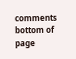comments
bottom of page